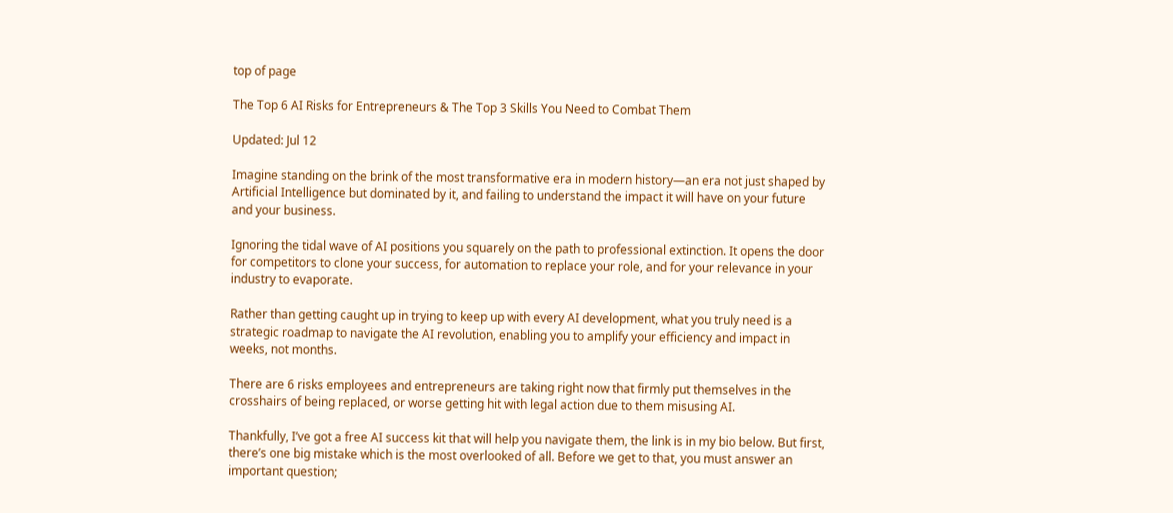top of page

The Top 6 AI Risks for Entrepreneurs & The Top 3 Skills You Need to Combat Them

Updated: Jul 12

Imagine standing on the brink of the most transformative era in modern history—an era not just shaped by Artificial Intelligence but dominated by it, and failing to understand the impact it will have on your future and your business.

Ignoring the tidal wave of AI positions you squarely on the path to professional extinction. It opens the door for competitors to clone your success, for automation to replace your role, and for your relevance in your industry to evaporate.

Rather than getting caught up in trying to keep up with every AI development, what you truly need is a strategic roadmap to navigate the AI revolution, enabling you to amplify your efficiency and impact in weeks, not months.

There are 6 risks employees and entrepreneurs are taking right now that firmly put themselves in the crosshairs of being replaced, or worse getting hit with legal action due to them misusing AI.

Thankfully, I’ve got a free AI success kit that will help you navigate them, the link is in my bio below. But first, there’s one big mistake which is the most overlooked of all. Before we get to that, you must answer an important question;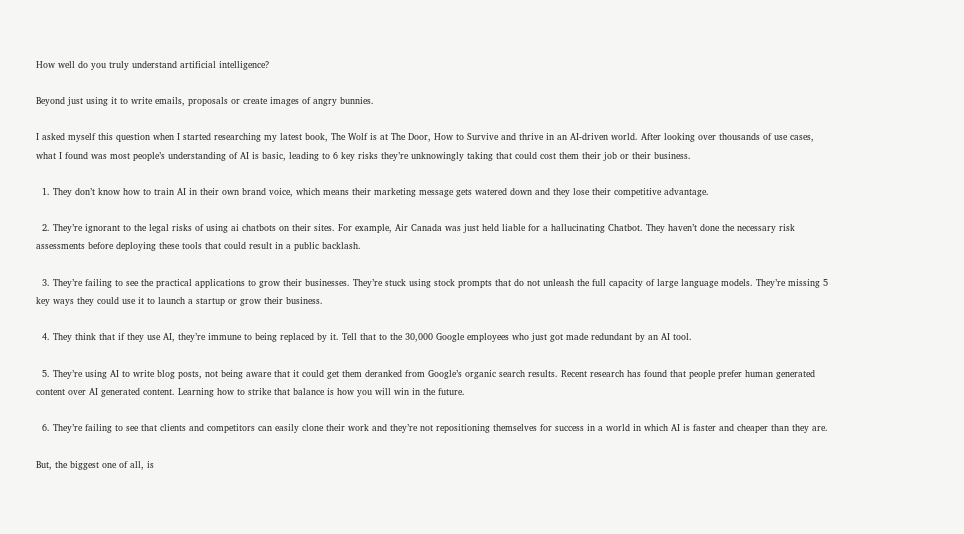How well do you truly understand artificial intelligence?

Beyond just using it to write emails, proposals or create images of angry bunnies.

I asked myself this question when I started researching my latest book, The Wolf is at The Door, How to Survive and thrive in an AI-driven world. After looking over thousands of use cases, what I found was most people’s understanding of AI is basic, leading to 6 key risks they’re unknowingly taking that could cost them their job or their business.

  1. They don’t know how to train AI in their own brand voice, which means their marketing message gets watered down and they lose their competitive advantage.

  2. They’re ignorant to the legal risks of using ai chatbots on their sites. For example, Air Canada was just held liable for a hallucinating Chatbot. They haven’t done the necessary risk assessments before deploying these tools that could result in a public backlash.

  3. They’re failing to see the practical applications to grow their businesses. They’re stuck using stock prompts that do not unleash the full capacity of large language models. They’re missing 5 key ways they could use it to launch a startup or grow their business.

  4. They think that if they use AI, they’re immune to being replaced by it. Tell that to the 30,000 Google employees who just got made redundant by an AI tool.

  5. They’re using AI to write blog posts, not being aware that it could get them deranked from Google’s organic search results. Recent research has found that people prefer human generated content over AI generated content. Learning how to strike that balance is how you will win in the future.

  6. They’re failing to see that clients and competitors can easily clone their work and they’re not repositioning themselves for success in a world in which AI is faster and cheaper than they are.

But, the biggest one of all, is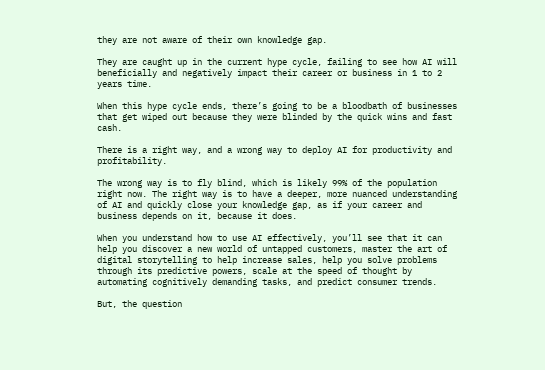they are not aware of their own knowledge gap.

They are caught up in the current hype cycle, failing to see how AI will beneficially and negatively impact their career or business in 1 to 2 years time.

When this hype cycle ends, there’s going to be a bloodbath of businesses that get wiped out because they were blinded by the quick wins and fast cash.

There is a right way, and a wrong way to deploy AI for productivity and profitability.

The wrong way is to fly blind, which is likely 99% of the population right now. The right way is to have a deeper, more nuanced understanding of AI and quickly close your knowledge gap, as if your career and business depends on it, because it does.

When you understand how to use AI effectively, you’ll see that it can help you discover a new world of untapped customers, master the art of digital storytelling to help increase sales, help you solve problems through its predictive powers, scale at the speed of thought by automating cognitively demanding tasks, and predict consumer trends.

But, the question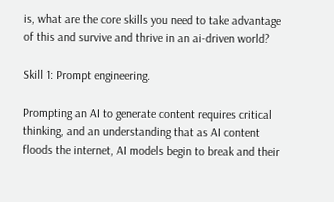is, what are the core skills you need to take advantage of this and survive and thrive in an ai-driven world?

Skill 1: Prompt engineering.

Prompting an AI to generate content requires critical thinking, and an understanding that as AI content floods the internet, AI models begin to break and their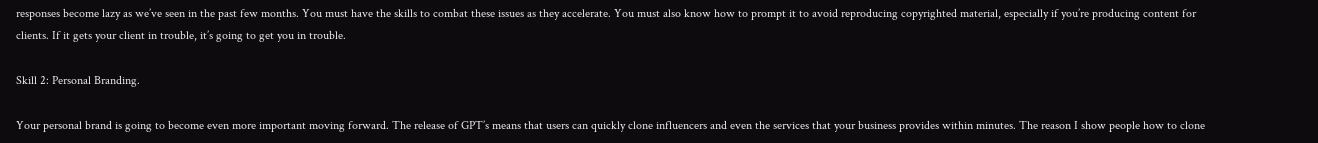responses become lazy as we’ve seen in the past few months. You must have the skills to combat these issues as they accelerate. You must also know how to prompt it to avoid reproducing copyrighted material, especially if you’re producing content for clients. If it gets your client in trouble, it’s going to get you in trouble.

Skill 2: Personal Branding.

Your personal brand is going to become even more important moving forward. The release of GPT’s means that users can quickly clone influencers and even the services that your business provides within minutes. The reason I show people how to clone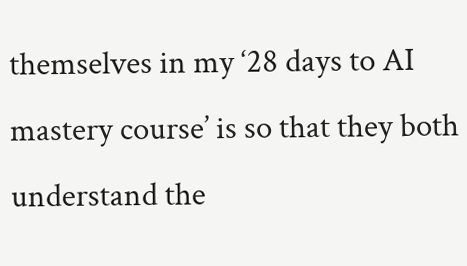themselves in my ‘28 days to AI mastery course’ is so that they both understand the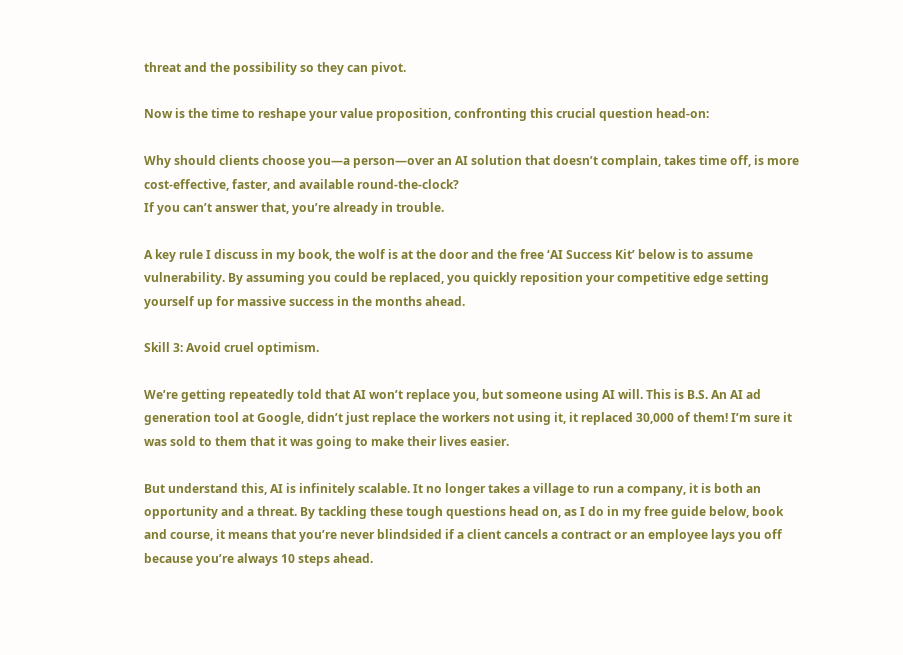threat and the possibility so they can pivot.

Now is the time to reshape your value proposition, confronting this crucial question head-on:

Why should clients choose you—a person—over an AI solution that doesn’t complain, takes time off, is more cost-effective, faster, and available round-the-clock?
If you can’t answer that, you’re already in trouble.

A key rule I discuss in my book, the wolf is at the door and the free ‘AI Success Kit’ below is to assume vulnerability. By assuming you could be replaced, you quickly reposition your competitive edge setting yourself up for massive success in the months ahead.

Skill 3: Avoid cruel optimism.

We’re getting repeatedly told that AI won’t replace you, but someone using AI will. This is B.S. An AI ad generation tool at Google, didn’t just replace the workers not using it, it replaced 30,000 of them! I’m sure it was sold to them that it was going to make their lives easier.

But understand this, AI is infinitely scalable. It no longer takes a village to run a company, it is both an opportunity and a threat. By tackling these tough questions head on, as I do in my free guide below, book and course, it means that you’re never blindsided if a client cancels a contract or an employee lays you off because you’re always 10 steps ahead.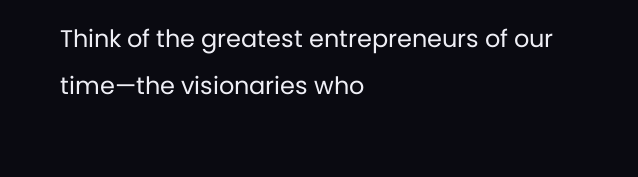Think of the greatest entrepreneurs of our time—the visionaries who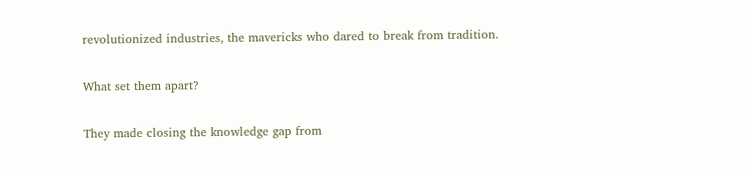revolutionized industries, the mavericks who dared to break from tradition.

What set them apart?

They made closing the knowledge gap from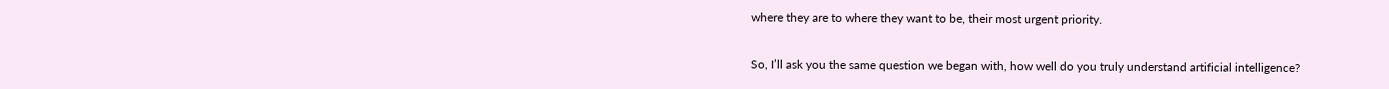where they are to where they want to be, their most urgent priority.

So, I’ll ask you the same question we began with, how well do you truly understand artificial intelligence?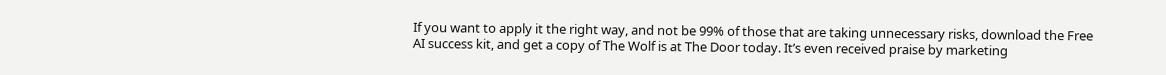If you want to apply it the right way, and not be 99% of those that are taking unnecessary risks, download the Free AI success kit, and get a copy of The Wolf is at The Door today. It’s even received praise by marketing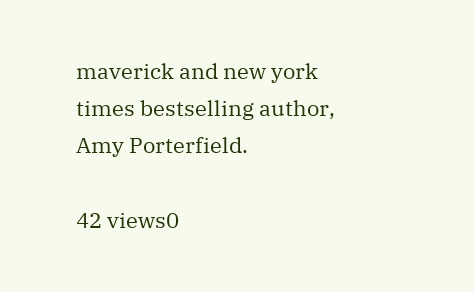maverick and new york times bestselling author, Amy Porterfield.

42 views0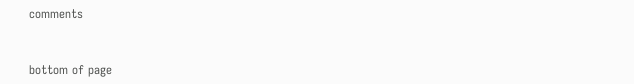comments


bottom of page